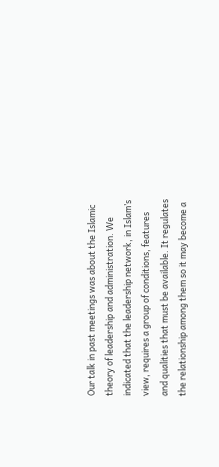Our talk in past meetings was about the Islamic theory of leadership and administration. We indicated that the leadership network, in Islam’s view, requires a group of conditions, features and qualities that must be available. It regulates the relationship among them so it may become a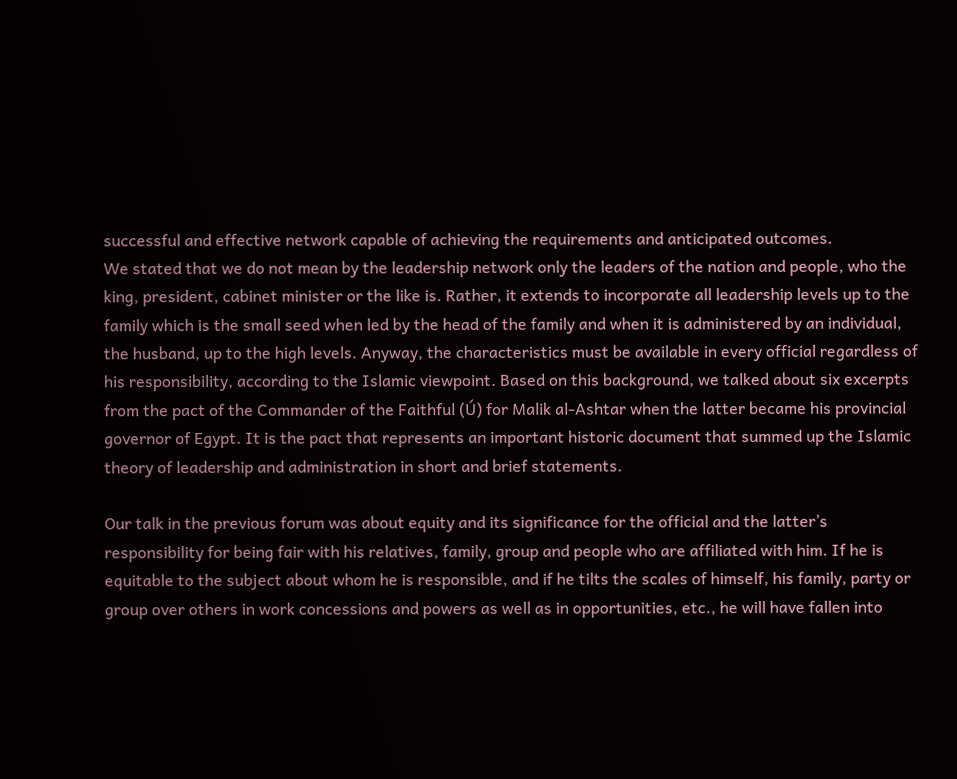successful and effective network capable of achieving the requirements and anticipated outcomes.
We stated that we do not mean by the leadership network only the leaders of the nation and people, who the king, president, cabinet minister or the like is. Rather, it extends to incorporate all leadership levels up to the family which is the small seed when led by the head of the family and when it is administered by an individual, the husband, up to the high levels. Anyway, the characteristics must be available in every official regardless of his responsibility, according to the Islamic viewpoint. Based on this background, we talked about six excerpts from the pact of the Commander of the Faithful (Ú) for Malik al-Ashtar when the latter became his provincial governor of Egypt. It is the pact that represents an important historic document that summed up the Islamic theory of leadership and administration in short and brief statements.

Our talk in the previous forum was about equity and its significance for the official and the latter’s responsibility for being fair with his relatives, family, group and people who are affiliated with him. If he is equitable to the subject about whom he is responsible, and if he tilts the scales of himself, his family, party or group over others in work concessions and powers as well as in opportunities, etc., he will have fallen into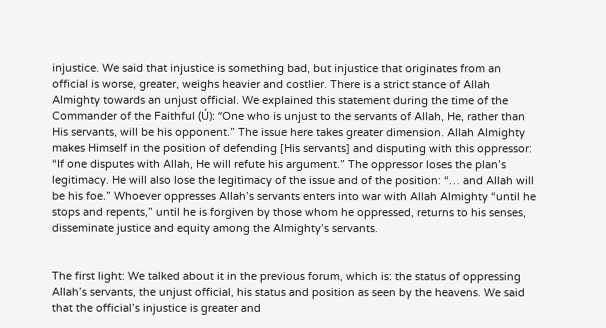injustice. We said that injustice is something bad, but injustice that originates from an official is worse, greater, weighs heavier and costlier. There is a strict stance of Allah Almighty towards an unjust official. We explained this statement during the time of the Commander of the Faithful (Ú): “One who is unjust to the servants of Allah, He, rather than His servants, will be his opponent.” The issue here takes greater dimension. Allah Almighty makes Himself in the position of defending [His servants] and disputing with this oppressor: “If one disputes with Allah, He will refute his argument.” The oppressor loses the plan’s legitimacy. He will also lose the legitimacy of the issue and of the position: “… and Allah will be his foe.” Whoever oppresses Allah’s servants enters into war with Allah Almighty “until he stops and repents,” until he is forgiven by those whom he oppressed, returns to his senses, disseminate justice and equity among the Almighty’s servants.


The first light: We talked about it in the previous forum, which is: the status of oppressing Allah’s servants, the unjust official, his status and position as seen by the heavens. We said that the official’s injustice is greater and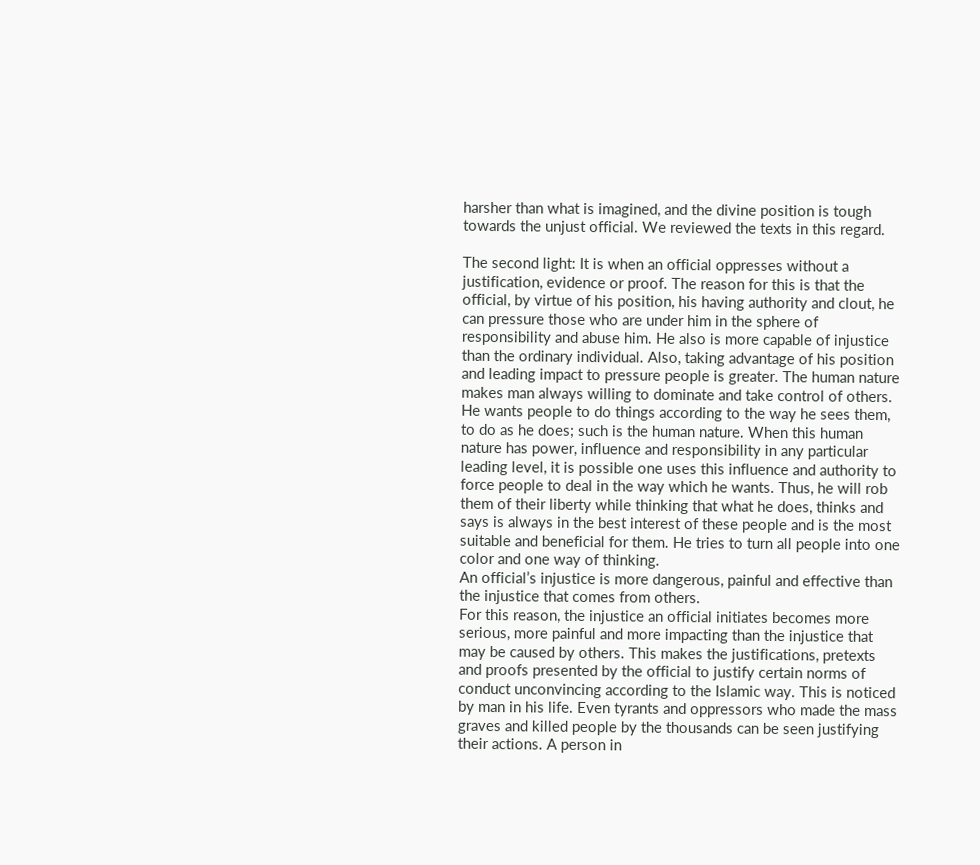harsher than what is imagined, and the divine position is tough towards the unjust official. We reviewed the texts in this regard.

The second light: It is when an official oppresses without a justification, evidence or proof. The reason for this is that the official, by virtue of his position, his having authority and clout, he can pressure those who are under him in the sphere of responsibility and abuse him. He also is more capable of injustice than the ordinary individual. Also, taking advantage of his position and leading impact to pressure people is greater. The human nature makes man always willing to dominate and take control of others. He wants people to do things according to the way he sees them, to do as he does; such is the human nature. When this human nature has power, influence and responsibility in any particular leading level, it is possible one uses this influence and authority to force people to deal in the way which he wants. Thus, he will rob them of their liberty while thinking that what he does, thinks and says is always in the best interest of these people and is the most suitable and beneficial for them. He tries to turn all people into one color and one way of thinking.
An official’s injustice is more dangerous, painful and effective than the injustice that comes from others.
For this reason, the injustice an official initiates becomes more serious, more painful and more impacting than the injustice that may be caused by others. This makes the justifications, pretexts and proofs presented by the official to justify certain norms of conduct unconvincing according to the Islamic way. This is noticed by man in his life. Even tyrants and oppressors who made the mass graves and killed people by the thousands can be seen justifying their actions. A person in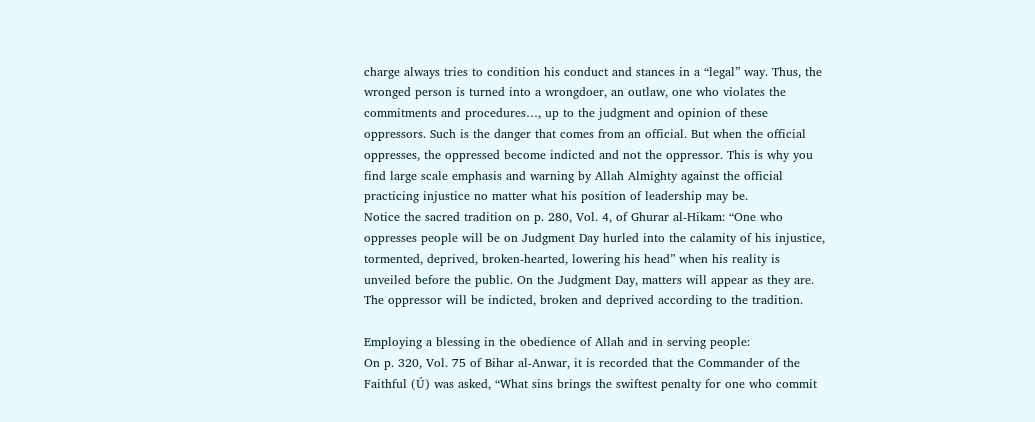charge always tries to condition his conduct and stances in a “legal” way. Thus, the wronged person is turned into a wrongdoer, an outlaw, one who violates the commitments and procedures…, up to the judgment and opinion of these oppressors. Such is the danger that comes from an official. But when the official oppresses, the oppressed become indicted and not the oppressor. This is why you find large scale emphasis and warning by Allah Almighty against the official practicing injustice no matter what his position of leadership may be.
Notice the sacred tradition on p. 280, Vol. 4, of Ghurar al-Hikam: “One who oppresses people will be on Judgment Day hurled into the calamity of his injustice, tormented, deprived, broken-hearted, lowering his head” when his reality is unveiled before the public. On the Judgment Day, matters will appear as they are. The oppressor will be indicted, broken and deprived according to the tradition.

Employing a blessing in the obedience of Allah and in serving people:
On p. 320, Vol. 75 of Bihar al-Anwar, it is recorded that the Commander of the Faithful (Ú) was asked, “What sins brings the swiftest penalty for one who commit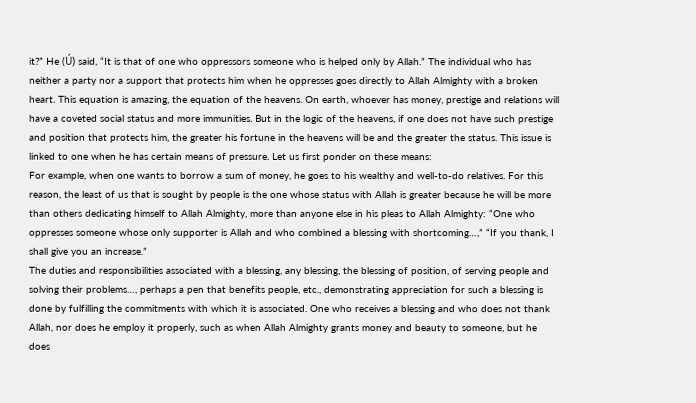it?” He (Ú) said, “It is that of one who oppressors someone who is helped only by Allah.” The individual who has neither a party nor a support that protects him when he oppresses goes directly to Allah Almighty with a broken heart. This equation is amazing, the equation of the heavens. On earth, whoever has money, prestige and relations will have a coveted social status and more immunities. But in the logic of the heavens, if one does not have such prestige and position that protects him, the greater his fortune in the heavens will be and the greater the status. This issue is linked to one when he has certain means of pressure. Let us first ponder on these means:
For example, when one wants to borrow a sum of money, he goes to his wealthy and well-to-do relatives. For this reason, the least of us that is sought by people is the one whose status with Allah is greater because he will be more than others dedicating himself to Allah Almighty, more than anyone else in his pleas to Allah Almighty: “One who oppresses someone whose only supporter is Allah and who combined a blessing with shortcoming…,” “If you thank, I shall give you an increase.”
The duties and responsibilities associated with a blessing, any blessing, the blessing of position, of serving people and solving their problems…, perhaps a pen that benefits people, etc., demonstrating appreciation for such a blessing is done by fulfilling the commitments with which it is associated. One who receives a blessing and who does not thank Allah, nor does he employ it properly, such as when Allah Almighty grants money and beauty to someone, but he does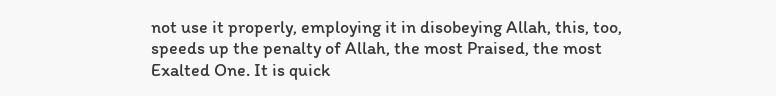not use it properly, employing it in disobeying Allah, this, too, speeds up the penalty of Allah, the most Praised, the most Exalted One. It is quick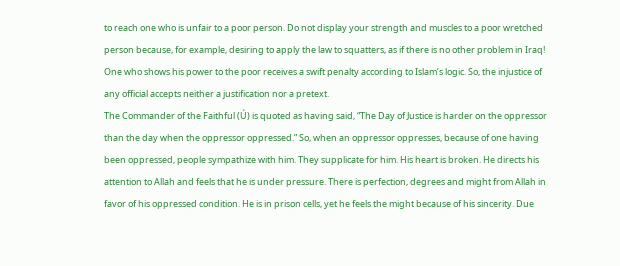to reach one who is unfair to a poor person. Do not display your strength and muscles to a poor wretched person because, for example, desiring to apply the law to squatters, as if there is no other problem in Iraq! One who shows his power to the poor receives a swift penalty according to Islam’s logic. So, the injustice of any official accepts neither a justification nor a pretext.
The Commander of the Faithful (Ú) is quoted as having said, “The Day of Justice is harder on the oppressor than the day when the oppressor oppressed.” So, when an oppressor oppresses, because of one having been oppressed, people sympathize with him. They supplicate for him. His heart is broken. He directs his attention to Allah and feels that he is under pressure. There is perfection, degrees and might from Allah in favor of his oppressed condition. He is in prison cells, yet he feels the might because of his sincerity. Due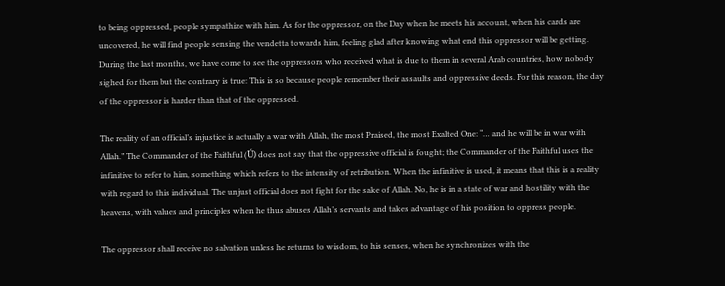to being oppressed, people sympathize with him. As for the oppressor, on the Day when he meets his account, when his cards are uncovered, he will find people sensing the vendetta towards him, feeling glad after knowing what end this oppressor will be getting. During the last months, we have come to see the oppressors who received what is due to them in several Arab countries, how nobody sighed for them but the contrary is true: This is so because people remember their assaults and oppressive deeds. For this reason, the day of the oppressor is harder than that of the oppressed.

The reality of an official’s injustice is actually a war with Allah, the most Praised, the most Exalted One: “… and he will be in war with Allah.” The Commander of the Faithful (Ú) does not say that the oppressive official is fought; the Commander of the Faithful uses the infinitive to refer to him, something which refers to the intensity of retribution. When the infinitive is used, it means that this is a reality with regard to this individual. The unjust official does not fight for the sake of Allah. No, he is in a state of war and hostility with the heavens, with values and principles when he thus abuses Allah’s servants and takes advantage of his position to oppress people.

The oppressor shall receive no salvation unless he returns to wisdom, to his senses, when he synchronizes with the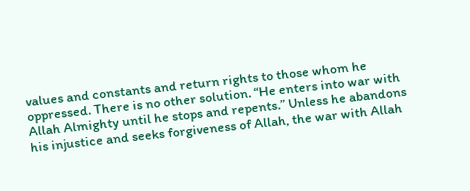values and constants and return rights to those whom he oppressed. There is no other solution. “He enters into war with Allah Almighty until he stops and repents.” Unless he abandons his injustice and seeks forgiveness of Allah, the war with Allah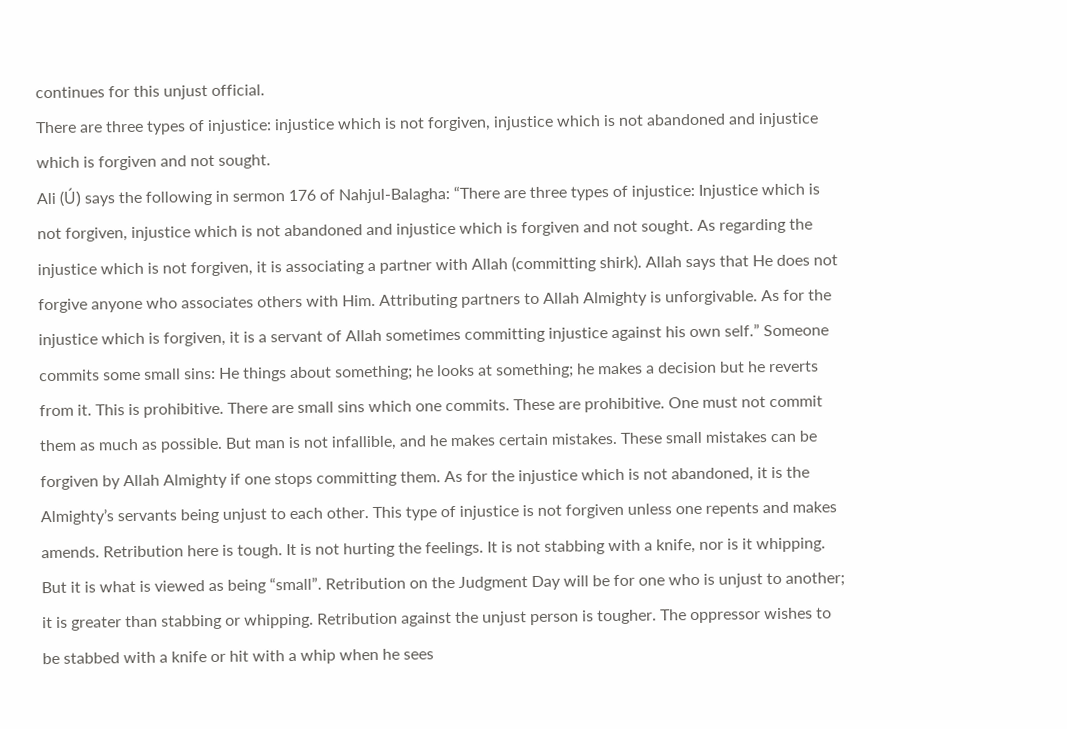continues for this unjust official.
There are three types of injustice: injustice which is not forgiven, injustice which is not abandoned and injustice which is forgiven and not sought.
Ali (Ú) says the following in sermon 176 of Nahjul-Balagha: “There are three types of injustice: Injustice which is not forgiven, injustice which is not abandoned and injustice which is forgiven and not sought. As regarding the injustice which is not forgiven, it is associating a partner with Allah (committing shirk). Allah says that He does not forgive anyone who associates others with Him. Attributing partners to Allah Almighty is unforgivable. As for the injustice which is forgiven, it is a servant of Allah sometimes committing injustice against his own self.” Someone commits some small sins: He things about something; he looks at something; he makes a decision but he reverts from it. This is prohibitive. There are small sins which one commits. These are prohibitive. One must not commit them as much as possible. But man is not infallible, and he makes certain mistakes. These small mistakes can be forgiven by Allah Almighty if one stops committing them. As for the injustice which is not abandoned, it is the Almighty’s servants being unjust to each other. This type of injustice is not forgiven unless one repents and makes amends. Retribution here is tough. It is not hurting the feelings. It is not stabbing with a knife, nor is it whipping. But it is what is viewed as being “small”. Retribution on the Judgment Day will be for one who is unjust to another; it is greater than stabbing or whipping. Retribution against the unjust person is tougher. The oppressor wishes to be stabbed with a knife or hit with a whip when he sees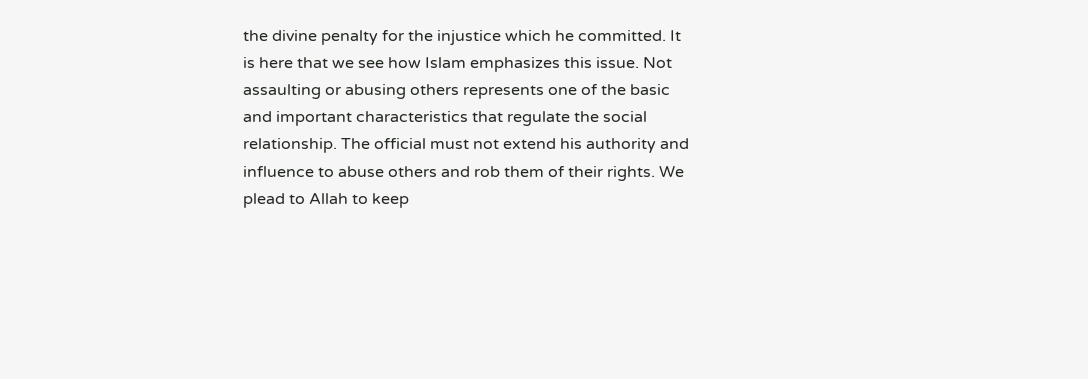the divine penalty for the injustice which he committed. It is here that we see how Islam emphasizes this issue. Not assaulting or abusing others represents one of the basic and important characteristics that regulate the social relationship. The official must not extend his authority and influence to abuse others and rob them of their rights. We plead to Allah to keep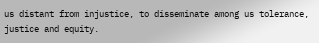us distant from injustice, to disseminate among us tolerance, justice and equity.